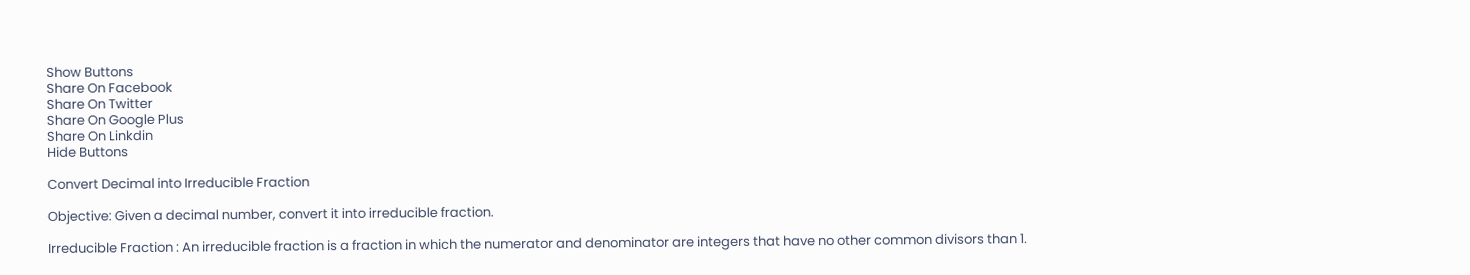Show Buttons
Share On Facebook
Share On Twitter
Share On Google Plus
Share On Linkdin
Hide Buttons

Convert Decimal into Irreducible Fraction

Objective: Given a decimal number, convert it into irreducible fraction.

Irreducible Fraction : An irreducible fraction is a fraction in which the numerator and denominator are integers that have no other common divisors than 1.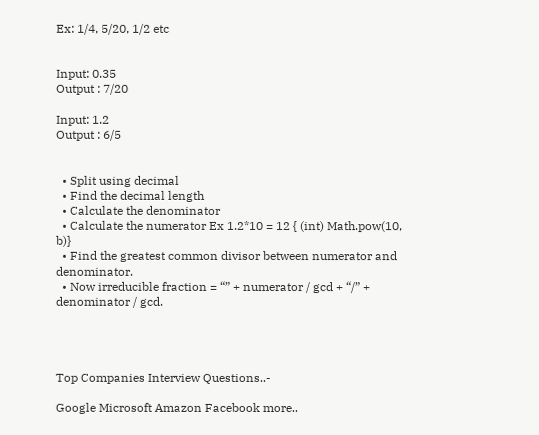Ex: 1/4, 5/20, 1/2 etc


Input: 0.35
Output : 7/20

Input: 1.2
Output : 6/5


  • Split using decimal
  • Find the decimal length
  • Calculate the denominator
  • Calculate the numerator Ex 1.2*10 = 12 { (int) Math.pow(10, b)}
  • Find the greatest common divisor between numerator and denominator.
  • Now irreducible fraction = “” + numerator / gcd + “/” + denominator / gcd.




Top Companies Interview Questions..-

Google Microsoft Amazon Facebook more..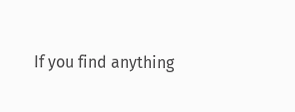If you find anything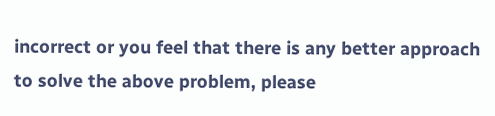incorrect or you feel that there is any better approach to solve the above problem, please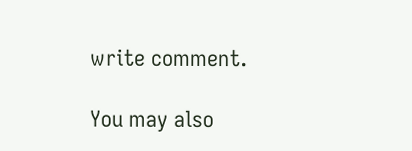write comment.

You may also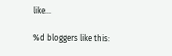like...

%d bloggers like this: